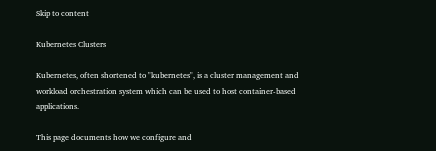Skip to content

Kubernetes Clusters

Kubernetes, often shortened to "kubernetes", is a cluster management and workload orchestration system which can be used to host container-based applications.

This page documents how we configure and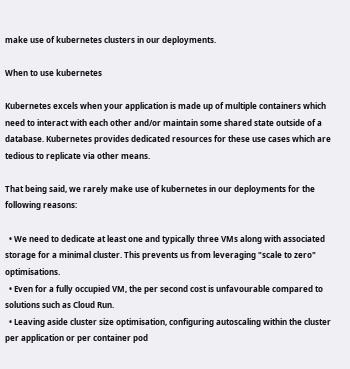make use of kubernetes clusters in our deployments.

When to use kubernetes

Kubernetes excels when your application is made up of multiple containers which need to interact with each other and/or maintain some shared state outside of a database. Kubernetes provides dedicated resources for these use cases which are tedious to replicate via other means.

That being said, we rarely make use of kubernetes in our deployments for the following reasons:

  • We need to dedicate at least one and typically three VMs along with associated storage for a minimal cluster. This prevents us from leveraging "scale to zero" optimisations.
  • Even for a fully occupied VM, the per second cost is unfavourable compared to solutions such as Cloud Run.
  • Leaving aside cluster size optimisation, configuring autoscaling within the cluster per application or per container pod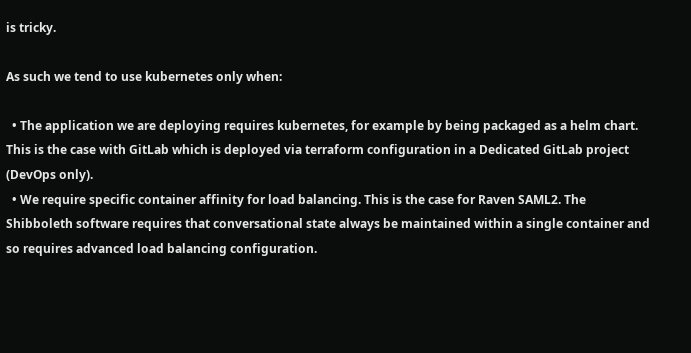is tricky.

As such we tend to use kubernetes only when:

  • The application we are deploying requires kubernetes, for example by being packaged as a helm chart. This is the case with GitLab which is deployed via terraform configuration in a Dedicated GitLab project (DevOps only).
  • We require specific container affinity for load balancing. This is the case for Raven SAML2. The Shibboleth software requires that conversational state always be maintained within a single container and so requires advanced load balancing configuration.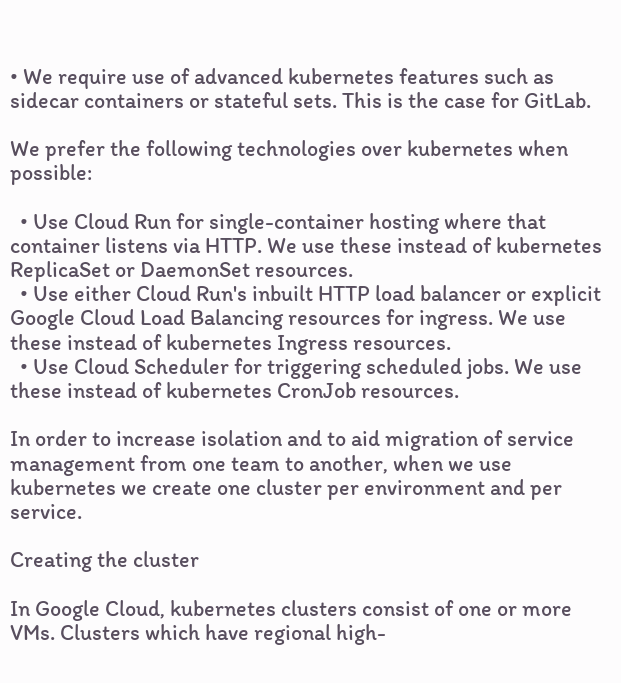• We require use of advanced kubernetes features such as sidecar containers or stateful sets. This is the case for GitLab.

We prefer the following technologies over kubernetes when possible:

  • Use Cloud Run for single-container hosting where that container listens via HTTP. We use these instead of kubernetes ReplicaSet or DaemonSet resources.
  • Use either Cloud Run's inbuilt HTTP load balancer or explicit Google Cloud Load Balancing resources for ingress. We use these instead of kubernetes Ingress resources.
  • Use Cloud Scheduler for triggering scheduled jobs. We use these instead of kubernetes CronJob resources.

In order to increase isolation and to aid migration of service management from one team to another, when we use kubernetes we create one cluster per environment and per service.

Creating the cluster

In Google Cloud, kubernetes clusters consist of one or more VMs. Clusters which have regional high-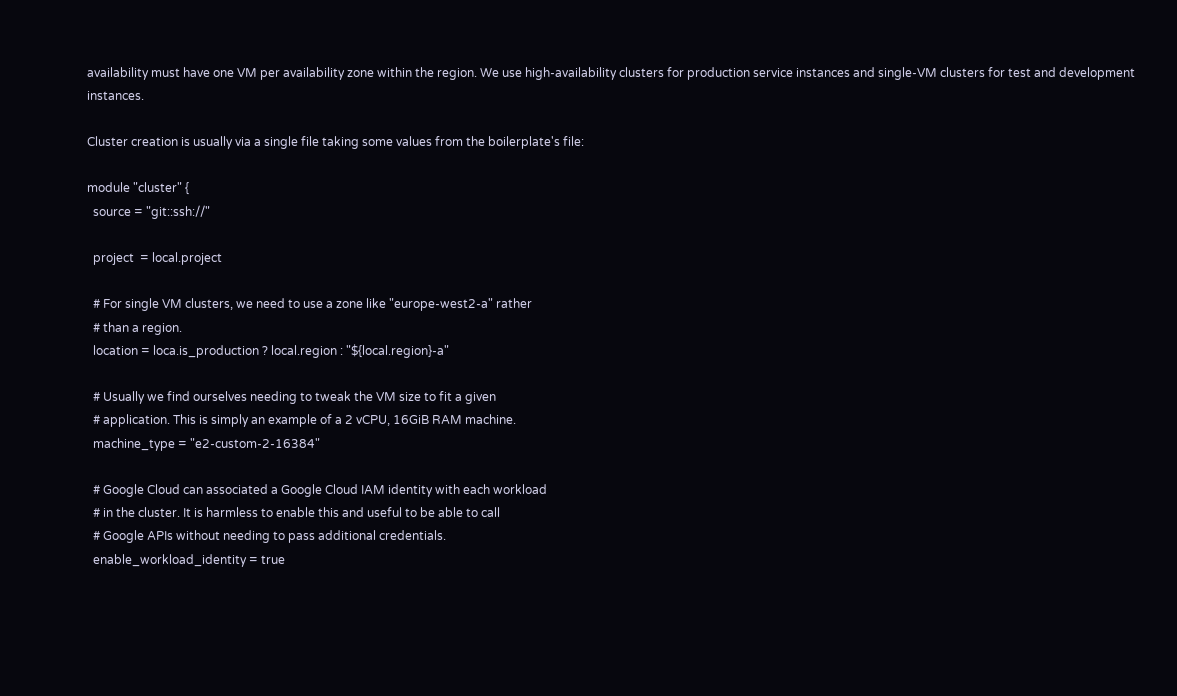availability must have one VM per availability zone within the region. We use high-availability clusters for production service instances and single-VM clusters for test and development instances.

Cluster creation is usually via a single file taking some values from the boilerplate's file:

module "cluster" {
  source = "git::ssh://"

  project  = local.project

  # For single VM clusters, we need to use a zone like "europe-west2-a" rather
  # than a region.
  location = loca.is_production ? local.region : "${local.region}-a"

  # Usually we find ourselves needing to tweak the VM size to fit a given
  # application. This is simply an example of a 2 vCPU, 16GiB RAM machine.
  machine_type = "e2-custom-2-16384"

  # Google Cloud can associated a Google Cloud IAM identity with each workload
  # in the cluster. It is harmless to enable this and useful to be able to call
  # Google APIs without needing to pass additional credentials.
  enable_workload_identity = true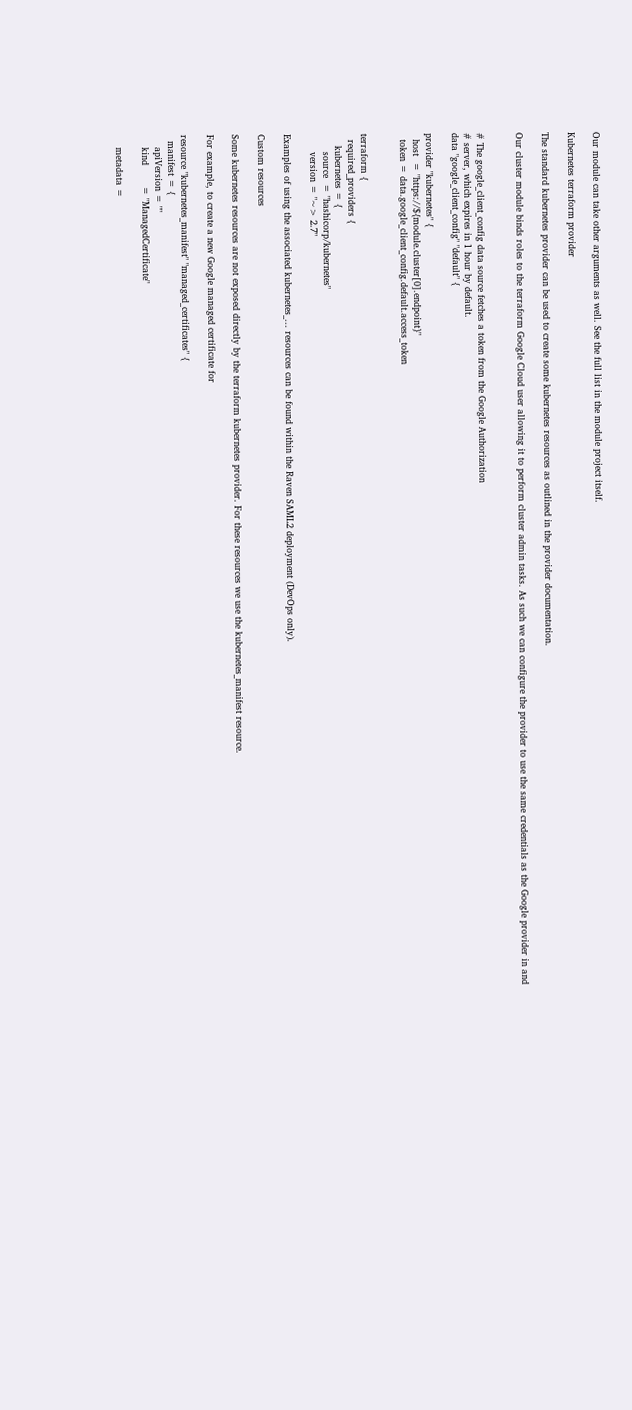Our module can take other arguments as well. See the full list in the module project itself.

Kubernetes terraform provider

The standard kubernetes provider can be used to create some kubernetes resources as outlined in the provider documentation.

Our cluster module binds roles to the terraform Google Cloud user allowing it to perform cluster admin tasks. As such we can configure the provider to use the same credentials as the Google provider in and


# The google_client_config data source fetches a token from the Google Authorization
# server, which expires in 1 hour by default.
data "google_client_config" "default" {

provider "kubernetes" {
  host  = "https://${module.cluster[0].endpoint}"
  token = data.google_client_config.default.access_token


terraform {
  required_providers {
    kubernetes = {
      source  = "hashicorp/kubernetes"
      version = "~> 2.7"

Examples of using the associated kubernetes_... resources can be found within the Raven SAML2 deployment (DevOps only).

Custom resources

Some kubernetes resources are not exposed directly by the terraform kubernetes provider. For these resources we use the kubernetes_manifest resource.

For example, to create a new Google managed certificate for

resource "kubernetes_manifest" "managed_certificates" {
  manifest = {
    apiVersion = ""
    kind       = "ManagedCertificate"

    metadata =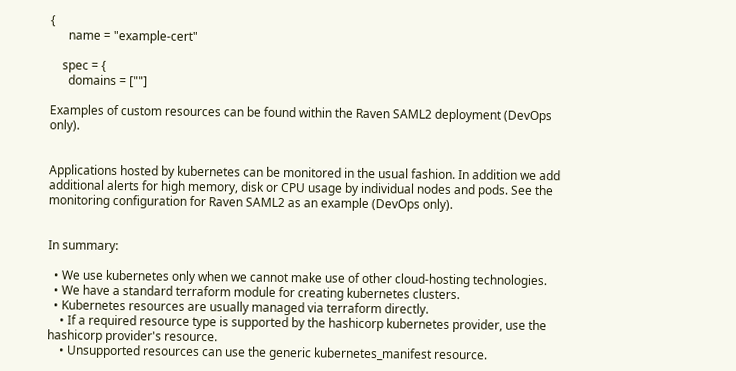{
      name = "example-cert"

    spec = {
      domains = [""]

Examples of custom resources can be found within the Raven SAML2 deployment (DevOps only).


Applications hosted by kubernetes can be monitored in the usual fashion. In addition we add additional alerts for high memory, disk or CPU usage by individual nodes and pods. See the monitoring configuration for Raven SAML2 as an example (DevOps only).


In summary:

  • We use kubernetes only when we cannot make use of other cloud-hosting technologies.
  • We have a standard terraform module for creating kubernetes clusters.
  • Kubernetes resources are usually managed via terraform directly.
    • If a required resource type is supported by the hashicorp kubernetes provider, use the hashicorp provider's resource.
    • Unsupported resources can use the generic kubernetes_manifest resource.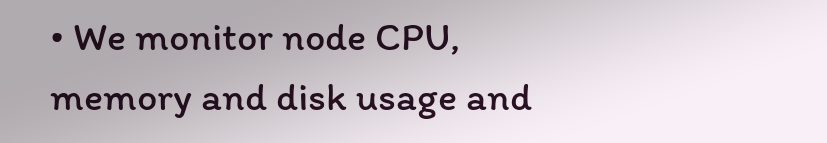• We monitor node CPU, memory and disk usage and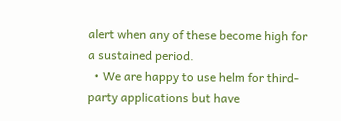alert when any of these become high for a sustained period.
  • We are happy to use helm for third-party applications but have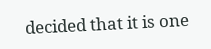decided that it is one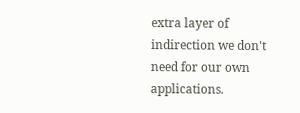extra layer of indirection we don't need for our own applications.